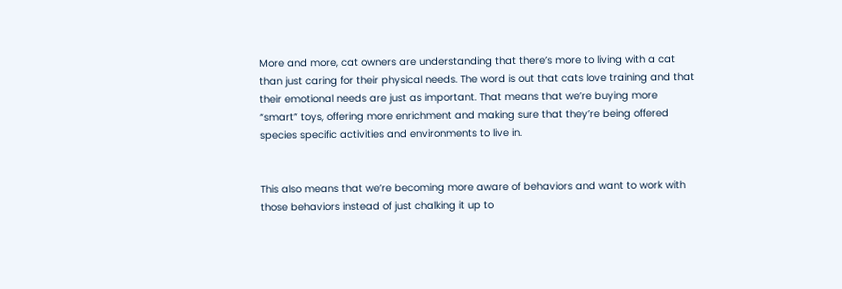More and more, cat owners are understanding that there’s more to living with a cat than just caring for their physical needs. The word is out that cats love training and that their emotional needs are just as important. That means that we’re buying more “smart” toys, offering more enrichment and making sure that they’re being offered species specific activities and environments to live in.


This also means that we’re becoming more aware of behaviors and want to work with those behaviors instead of just chalking it up to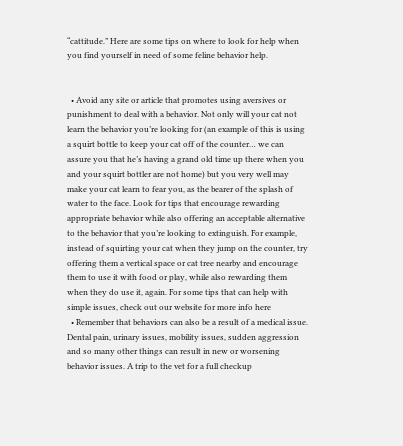“cattitude.” Here are some tips on where to look for help when you find yourself in need of some feline behavior help.


  • Avoid any site or article that promotes using aversives or punishment to deal with a behavior. Not only will your cat not learn the behavior you’re looking for (an example of this is using a squirt bottle to keep your cat off of the counter… we can assure you that he’s having a grand old time up there when you and your squirt bottler are not home) but you very well may make your cat learn to fear you, as the bearer of the splash of water to the face. Look for tips that encourage rewarding appropriate behavior while also offering an acceptable alternative to the behavior that you’re looking to extinguish. For example, instead of squirting your cat when they jump on the counter, try offering them a vertical space or cat tree nearby and encourage them to use it with food or play, while also rewarding them when they do use it, again. For some tips that can help with simple issues, check out our website for more info here
  • Remember that behaviors can also be a result of a medical issue. Dental pain, urinary issues, mobility issues, sudden aggression and so many other things can result in new or worsening behavior issues. A trip to the vet for a full checkup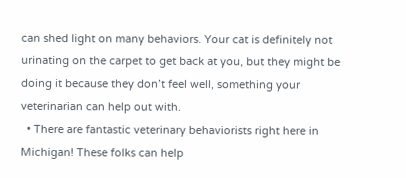can shed light on many behaviors. Your cat is definitely not urinating on the carpet to get back at you, but they might be doing it because they don’t feel well, something your veterinarian can help out with.
  • There are fantastic veterinary behaviorists right here in Michigan! These folks can help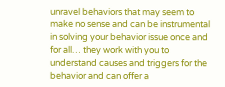unravel behaviors that may seem to make no sense and can be instrumental in solving your behavior issue once and for all… they work with you to understand causes and triggers for the behavior and can offer a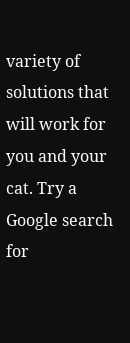variety of solutions that will work for you and your cat. Try a Google search for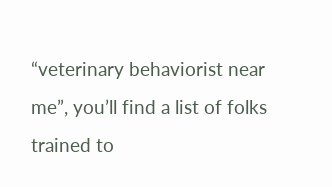“veterinary behaviorist near me”, you’ll find a list of folks trained to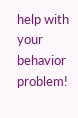help with your behavior problem!